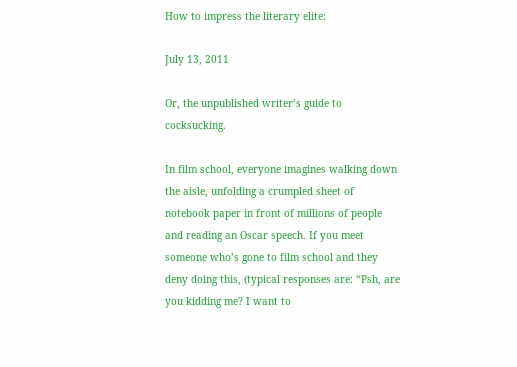How to impress the literary elite:

July 13, 2011

Or, the unpublished writer’s guide to cocksucking.

In film school, everyone imagines walking down the aisle, unfolding a crumpled sheet of notebook paper in front of millions of people and reading an Oscar speech. If you meet someone who’s gone to film school and they deny doing this, (typical responses are: “Psh, are you kidding me? I want to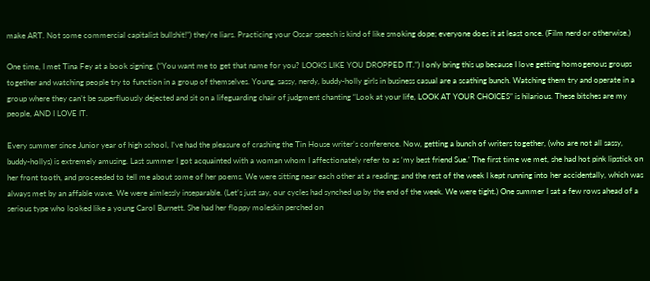make ART. Not some commercial capitalist bullshit!”) they’re liars. Practicing your Oscar speech is kind of like smoking dope; everyone does it at least once. (Film nerd or otherwise.)

One time, I met Tina Fey at a book signing. (“You want me to get that name for you? LOOKS LIKE YOU DROPPED IT.”) I only bring this up because I love getting homogenous groups together and watching people try to function in a group of themselves. Young, sassy, nerdy, buddy-holly girls in business casual are a scathing bunch. Watching them try and operate in a group where they can’t be superfluously dejected and sit on a lifeguarding chair of judgment chanting “Look at your life, LOOK AT YOUR CHOICES” is hilarious. These bitches are my people, AND I LOVE IT.

Every summer since Junior year of high school, I’ve had the pleasure of crashing the Tin House writer’s conference. Now, getting a bunch of writers together, (who are not all sassy, buddy-hollys) is extremely amusing. Last summer I got acquainted with a woman whom I affectionately refer to as ‘my best friend Sue.’ The first time we met, she had hot pink lipstick on her front tooth, and proceeded to tell me about some of her poems. We were sitting near each other at a reading; and the rest of the week I kept running into her accidentally, which was always met by an affable wave. We were aimlessly inseparable. (Let’s just say, our cycles had synched up by the end of the week. We were tight.) One summer I sat a few rows ahead of a serious type who looked like a young Carol Burnett. She had her floppy moleskin perched on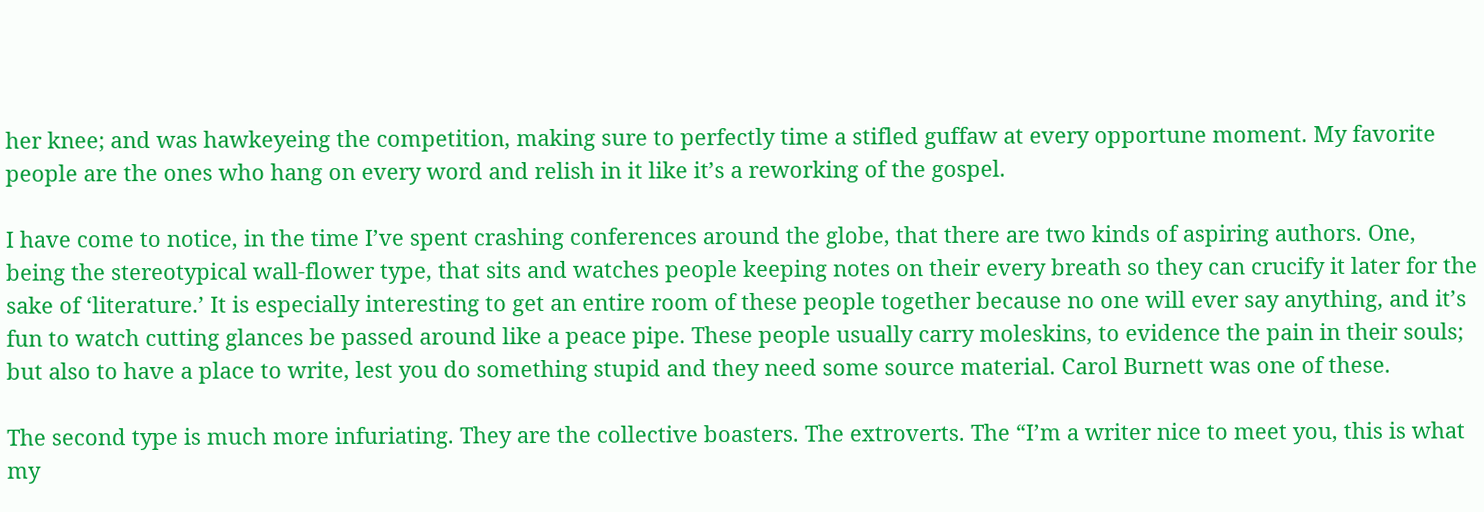her knee; and was hawkeyeing the competition, making sure to perfectly time a stifled guffaw at every opportune moment. My favorite people are the ones who hang on every word and relish in it like it’s a reworking of the gospel.

I have come to notice, in the time I’ve spent crashing conferences around the globe, that there are two kinds of aspiring authors. One, being the stereotypical wall-flower type, that sits and watches people keeping notes on their every breath so they can crucify it later for the sake of ‘literature.’ It is especially interesting to get an entire room of these people together because no one will ever say anything, and it’s fun to watch cutting glances be passed around like a peace pipe. These people usually carry moleskins, to evidence the pain in their souls; but also to have a place to write, lest you do something stupid and they need some source material. Carol Burnett was one of these.

The second type is much more infuriating. They are the collective boasters. The extroverts. The “I’m a writer nice to meet you, this is what my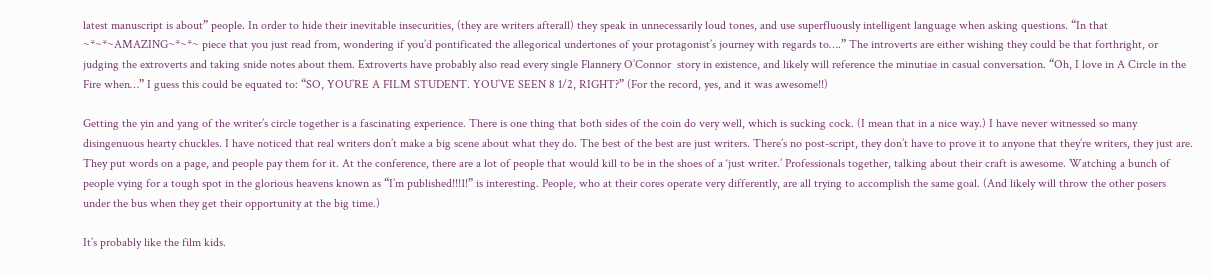latest manuscript is about” people. In order to hide their inevitable insecurities, (they are writers afterall) they speak in unnecessarily loud tones, and use superfluously intelligent language when asking questions. “In that ~*~*~AMAZING~*~*~ piece that you just read from, wondering if you’d pontificated the allegorical undertones of your protagonist’s journey with regards to….” The introverts are either wishing they could be that forthright, or judging the extroverts and taking snide notes about them. Extroverts have probably also read every single Flannery O’Connor  story in existence, and likely will reference the minutiae in casual conversation. “Oh, I love in A Circle in the Fire when…” I guess this could be equated to: “SO, YOU’RE A FILM STUDENT. YOU’VE SEEN 8 1/2, RIGHT?” (For the record, yes, and it was awesome!!)

Getting the yin and yang of the writer’s circle together is a fascinating experience. There is one thing that both sides of the coin do very well, which is sucking cock. (I mean that in a nice way.) I have never witnessed so many disingenuous hearty chuckles. I have noticed that real writers don’t make a big scene about what they do. The best of the best are just writers. There’s no post-script, they don’t have to prove it to anyone that they’re writers, they just are. They put words on a page, and people pay them for it. At the conference, there are a lot of people that would kill to be in the shoes of a ‘just writer.’ Professionals together, talking about their craft is awesome. Watching a bunch of people vying for a tough spot in the glorious heavens known as “I’m published!!!1!” is interesting. People, who at their cores operate very differently, are all trying to accomplish the same goal. (And likely will throw the other posers under the bus when they get their opportunity at the big time.)

It’s probably like the film kids.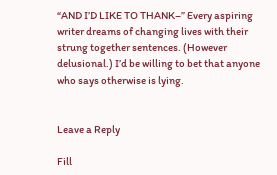“AND I’D LIKE TO THANK–” Every aspiring writer dreams of changing lives with their strung together sentences. (However delusional.) I’d be willing to bet that anyone who says otherwise is lying.


Leave a Reply

Fill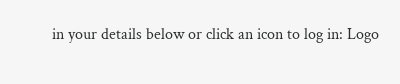in your details below or click an icon to log in: Logo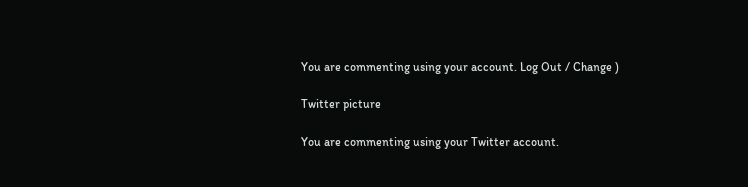You are commenting using your account. Log Out / Change )

Twitter picture

You are commenting using your Twitter account.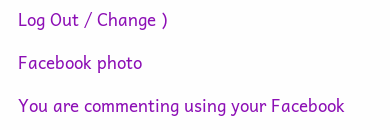Log Out / Change )

Facebook photo

You are commenting using your Facebook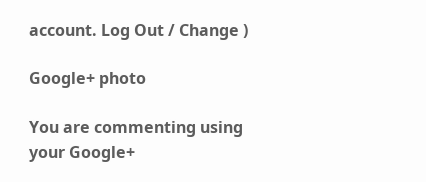account. Log Out / Change )

Google+ photo

You are commenting using your Google+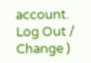account. Log Out / Change )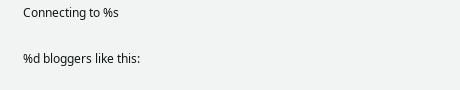Connecting to %s

%d bloggers like this: